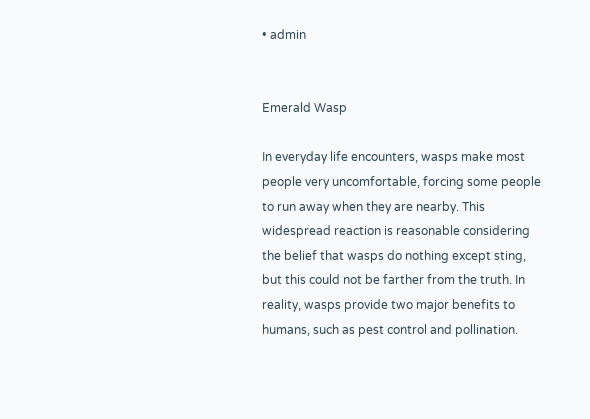• admin


Emerald Wasp

In everyday life encounters, wasps make most people very uncomfortable, forcing some people to run away when they are nearby. This widespread reaction is reasonable considering the belief that wasps do nothing except sting, but this could not be farther from the truth. In reality, wasps provide two major benefits to humans, such as pest control and pollination.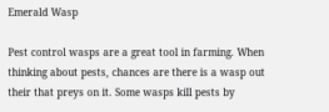Emerald Wasp

Pest control wasps are a great tool in farming. When thinking about pests, chances are there is a wasp out their that preys on it. Some wasps kill pests by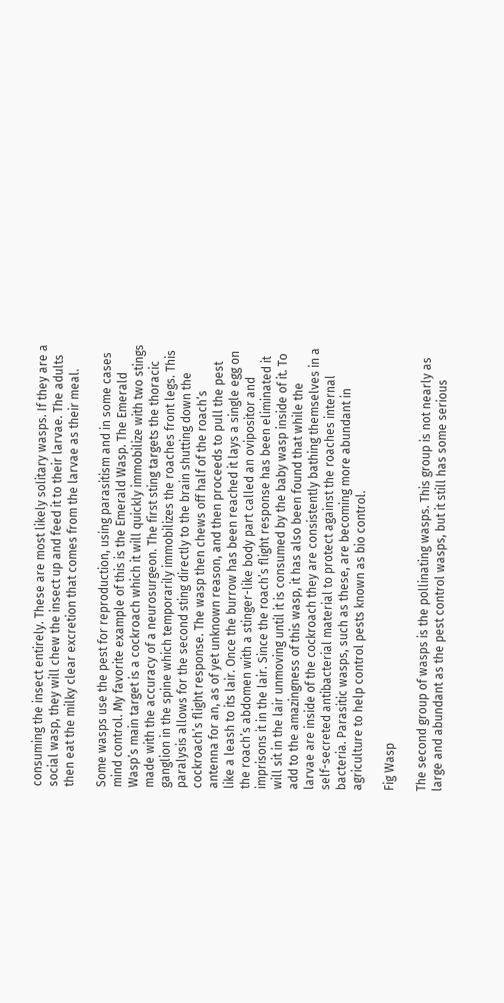consuming the insect entirely. These are most likely solitary wasps. If they are a social wasp, they will chew the insect up and feed it to their larvae. The adults then eat the milky clear excretion that comes from the larvae as their meal.

Some wasps use the pest for reproduction, using parasitism and in some cases mind control. My favorite example of this is the Emerald Wasp. The Emerald Wasp’s main target is a cockroach which it will quickly immobilize with two stings made with the accuracy of a neurosurgeon. The first sting targets the thoracic ganglion in the spine which temporarily immobilizes the roaches front legs. This paralysis allows for the second sting directly to the brain shutting down the cockroach’s flight response. The wasp then chews off half of the roach’s antenna for an, as of yet unknown reason, and then proceeds to pull the pest like a leash to its lair. Once the burrow has been reached it lays a single egg on the roach’s abdomen with a stinger-like body part called an ovipositor and imprisons it in the lair. Since the roach’s flight response has been eliminated it will sit in the lair unmoving until it is consumed by the baby wasp inside of it. To add to the amazingness of this wasp, it has also been found that while the larvae are inside of the cockroach they are consistently bathing themselves in a self-secreted antibacterial material to protect against the roaches internal bacteria. Parasitic wasps, such as these, are becoming more abundant in agriculture to help control pests known as bio control.

Fig Wasp

The second group of wasps is the pollinating wasps. This group is not nearly as large and abundant as the pest control wasps, but it still has some serious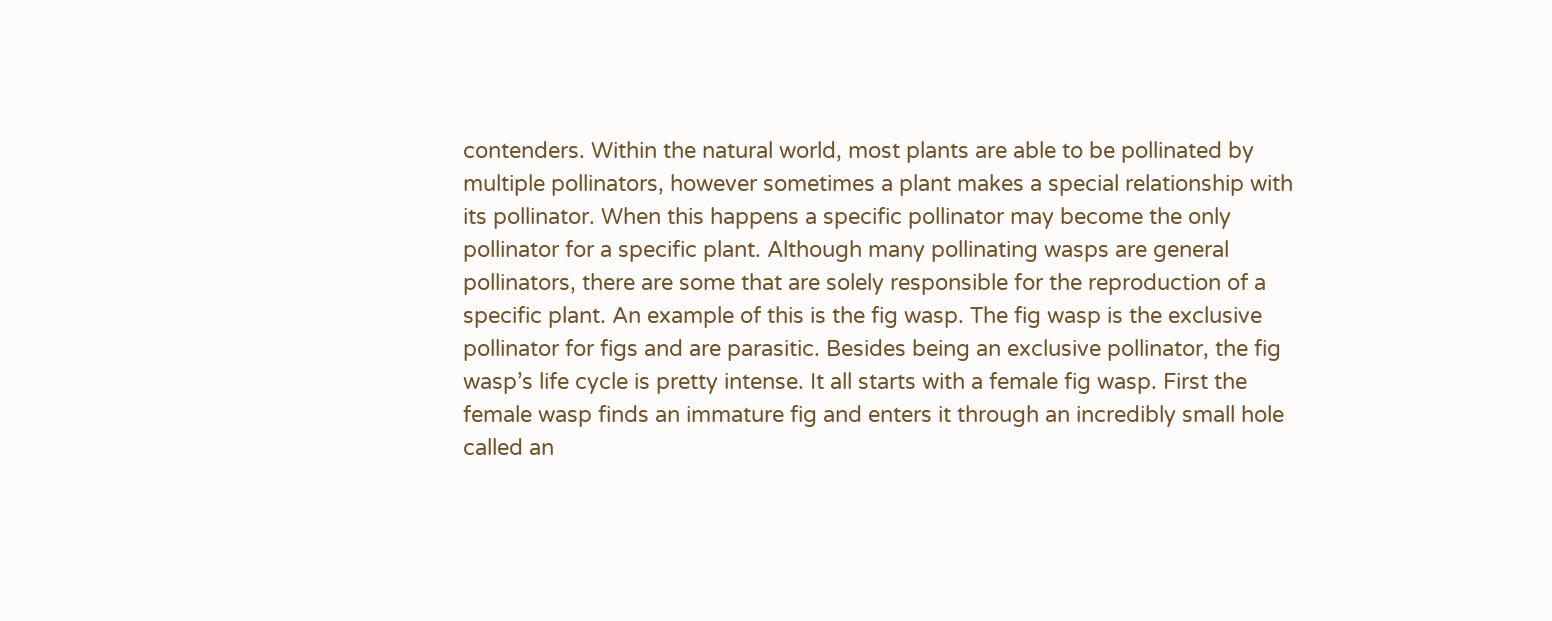contenders. Within the natural world, most plants are able to be pollinated by multiple pollinators, however sometimes a plant makes a special relationship with its pollinator. When this happens a specific pollinator may become the only pollinator for a specific plant. Although many pollinating wasps are general pollinators, there are some that are solely responsible for the reproduction of a specific plant. An example of this is the fig wasp. The fig wasp is the exclusive pollinator for figs and are parasitic. Besides being an exclusive pollinator, the fig wasp’s life cycle is pretty intense. It all starts with a female fig wasp. First the female wasp finds an immature fig and enters it through an incredibly small hole called an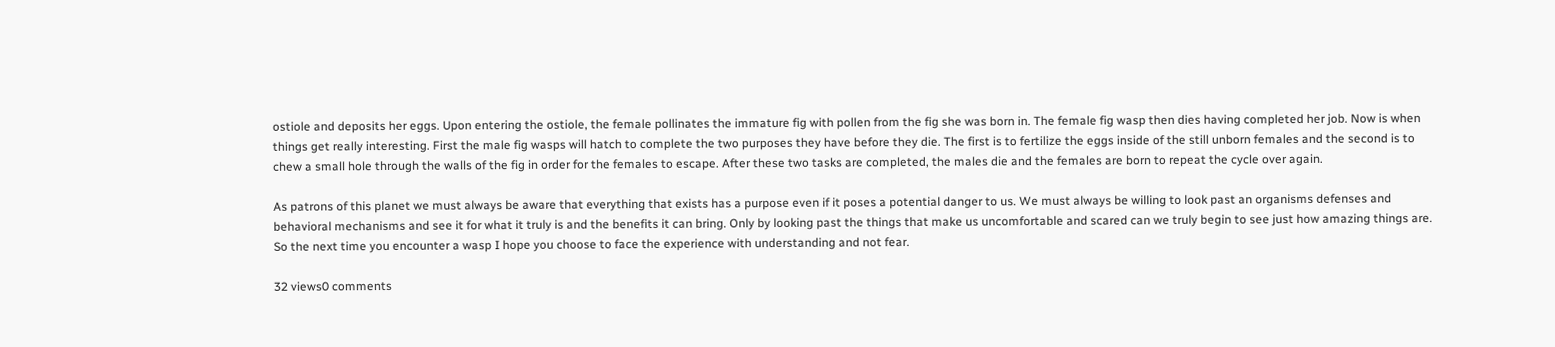ostiole and deposits her eggs. Upon entering the ostiole, the female pollinates the immature fig with pollen from the fig she was born in. The female fig wasp then dies having completed her job. Now is when things get really interesting. First the male fig wasps will hatch to complete the two purposes they have before they die. The first is to fertilize the eggs inside of the still unborn females and the second is to chew a small hole through the walls of the fig in order for the females to escape. After these two tasks are completed, the males die and the females are born to repeat the cycle over again.

As patrons of this planet we must always be aware that everything that exists has a purpose even if it poses a potential danger to us. We must always be willing to look past an organisms defenses and behavioral mechanisms and see it for what it truly is and the benefits it can bring. Only by looking past the things that make us uncomfortable and scared can we truly begin to see just how amazing things are. So the next time you encounter a wasp I hope you choose to face the experience with understanding and not fear.

32 views0 comments